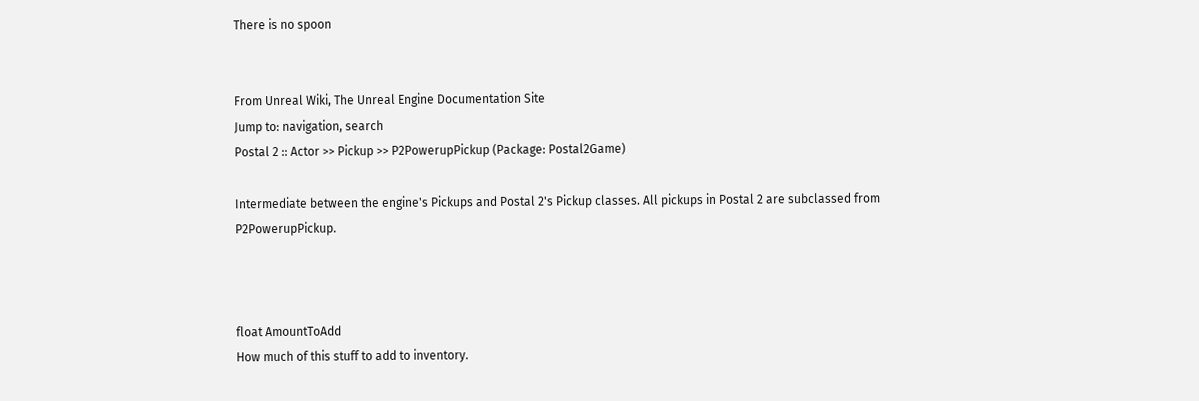There is no spoon


From Unreal Wiki, The Unreal Engine Documentation Site
Jump to: navigation, search
Postal 2 :: Actor >> Pickup >> P2PowerupPickup (Package: Postal2Game)

Intermediate between the engine's Pickups and Postal 2's Pickup classes. All pickups in Postal 2 are subclassed from P2PowerupPickup.



float AmountToAdd
How much of this stuff to add to inventory.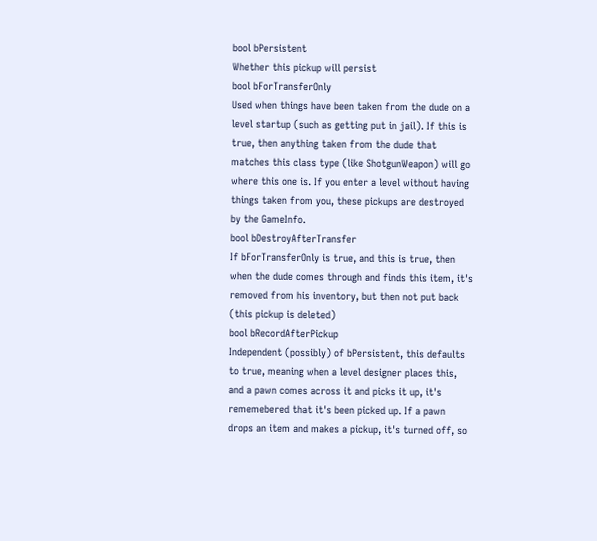bool bPersistent
Whether this pickup will persist
bool bForTransferOnly
Used when things have been taken from the dude on a level startup (such as getting put in jail). If this is true, then anything taken from the dude that matches this class type (like ShotgunWeapon) will go where this one is. If you enter a level without having things taken from you, these pickups are destroyed by the GameInfo.
bool bDestroyAfterTransfer
If bForTransferOnly is true, and this is true, then when the dude comes through and finds this item, it's removed from his inventory, but then not put back (this pickup is deleted)
bool bRecordAfterPickup
Independent (possibly) of bPersistent, this defaults to true, meaning when a level designer places this, and a pawn comes across it and picks it up, it's rememebered that it's been picked up. If a pawn drops an item and makes a pickup, it's turned off, so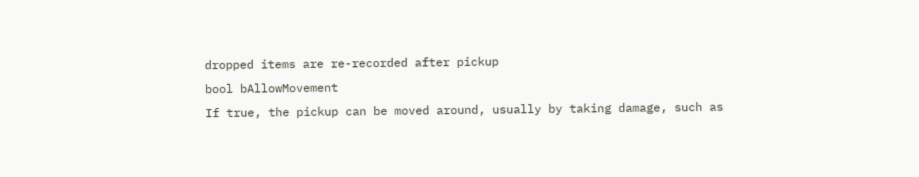dropped items are re-recorded after pickup
bool bAllowMovement
If true, the pickup can be moved around, usually by taking damage, such as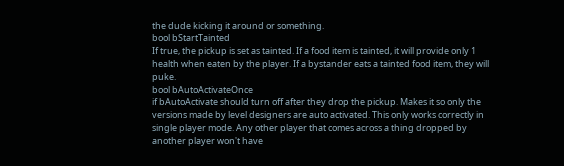the dude kicking it around or something.
bool bStartTainted
If true, the pickup is set as tainted. If a food item is tainted, it will provide only 1 health when eaten by the player. If a bystander eats a tainted food item, they will puke.
bool bAutoActivateOnce
if bAutoActivate should turn off after they drop the pickup. Makes it so only the versions made by level designers are auto activated. This only works correctly in single player mode. Any other player that comes across a thing dropped by another player won't have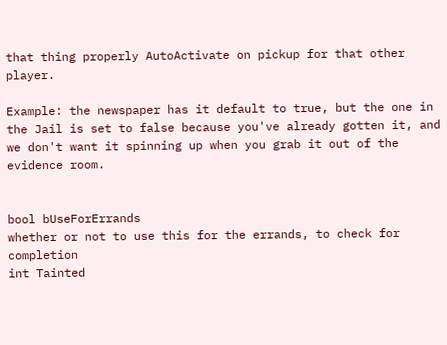that thing properly AutoActivate on pickup for that other player.

Example: the newspaper has it default to true, but the one in the Jail is set to false because you've already gotten it, and we don't want it spinning up when you grab it out of the evidence room.


bool bUseForErrands
whether or not to use this for the errands, to check for completion
int Tainted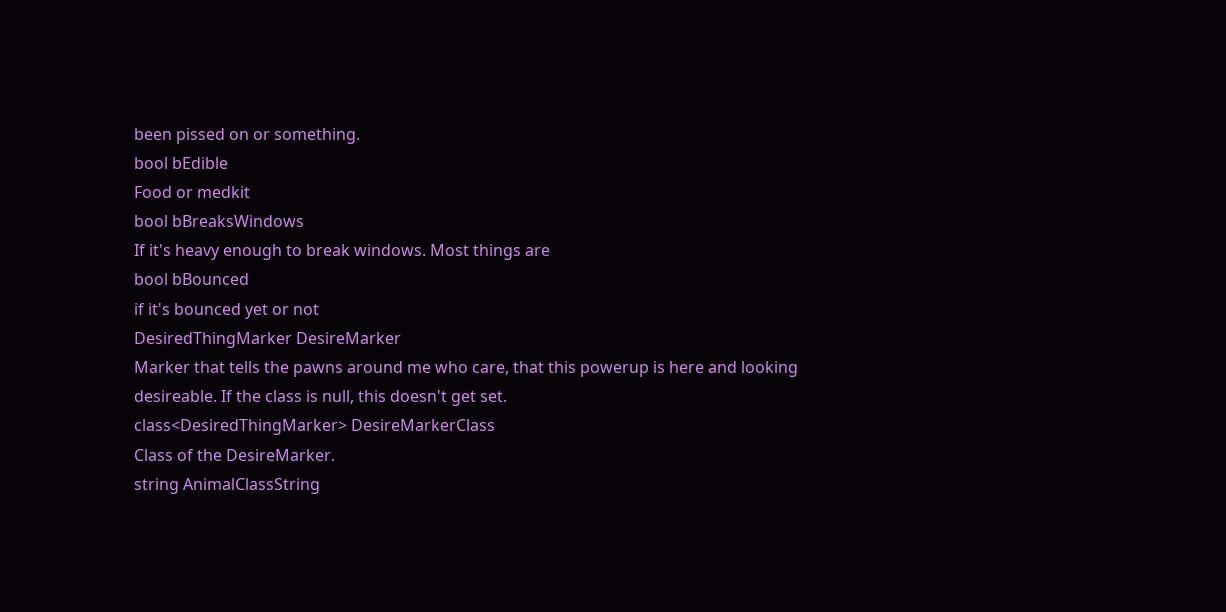been pissed on or something.
bool bEdible
Food or medkit
bool bBreaksWindows
If it's heavy enough to break windows. Most things are
bool bBounced
if it's bounced yet or not
DesiredThingMarker DesireMarker
Marker that tells the pawns around me who care, that this powerup is here and looking desireable. If the class is null, this doesn't get set.
class<DesiredThingMarker> DesireMarkerClass
Class of the DesireMarker.
string AnimalClassString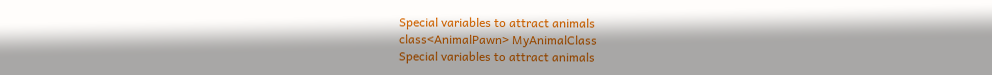Special variables to attract animals
class<AnimalPawn> MyAnimalClass
Special variables to attract animals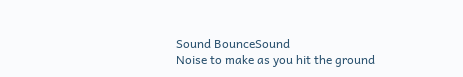Sound BounceSound
Noise to make as you hit the ground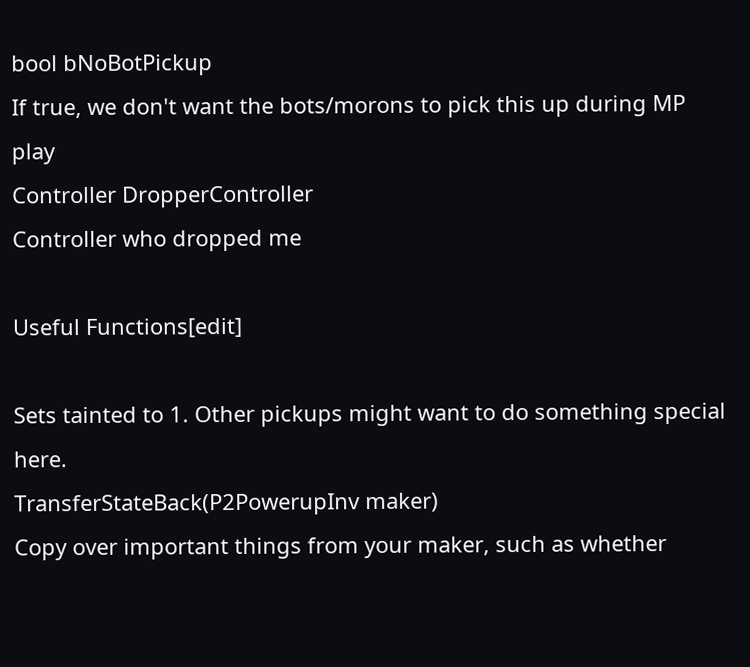bool bNoBotPickup
If true, we don't want the bots/morons to pick this up during MP play
Controller DropperController
Controller who dropped me

Useful Functions[edit]

Sets tainted to 1. Other pickups might want to do something special here.
TransferStateBack(P2PowerupInv maker)
Copy over important things from your maker, such as whether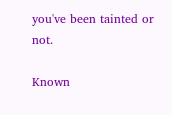you've been tainted or not.

Known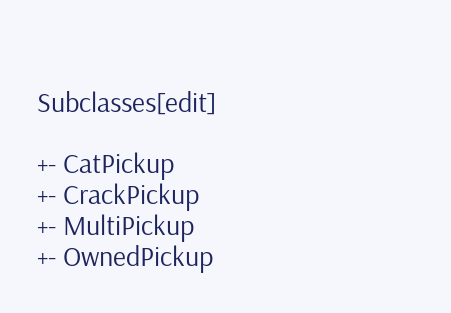Subclasses[edit]

+- CatPickup
+- CrackPickup
+- MultiPickup
+- OwnedPickup